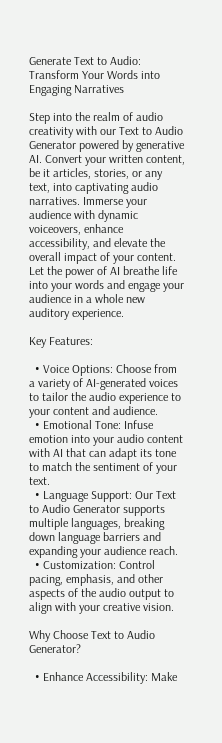Generate Text to Audio: Transform Your Words into Engaging Narratives

Step into the realm of audio creativity with our Text to Audio Generator powered by generative AI. Convert your written content, be it articles, stories, or any text, into captivating audio narratives. Immerse your audience with dynamic voiceovers, enhance accessibility, and elevate the overall impact of your content. Let the power of AI breathe life into your words and engage your audience in a whole new auditory experience.

Key Features:

  • Voice Options: Choose from a variety of AI-generated voices to tailor the audio experience to your content and audience.
  • Emotional Tone: Infuse emotion into your audio content with AI that can adapt its tone to match the sentiment of your text.
  • Language Support: Our Text to Audio Generator supports multiple languages, breaking down language barriers and expanding your audience reach.
  • Customization: Control pacing, emphasis, and other aspects of the audio output to align with your creative vision.

Why Choose Text to Audio Generator?

  • Enhance Accessibility: Make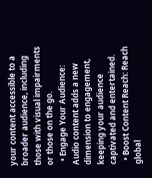your content accessible to a broader audience, including those with visual impairments or those on the go.
  • Engage Your Audience: Audio content adds a new dimension to engagement, keeping your audience captivated and entertained.
  • Boost Content Reach: Reach global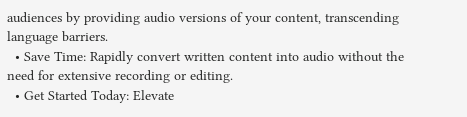audiences by providing audio versions of your content, transcending language barriers.
  • Save Time: Rapidly convert written content into audio without the need for extensive recording or editing.
  • Get Started Today: Elevate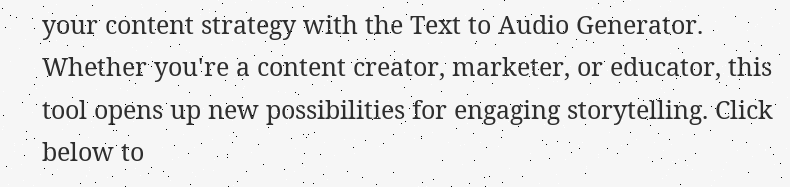your content strategy with the Text to Audio Generator. Whether you're a content creator, marketer, or educator, this tool opens up new possibilities for engaging storytelling. Click below to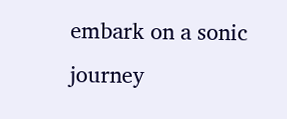embark on a sonic journey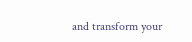and transform your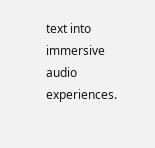text into immersive audio experiences.